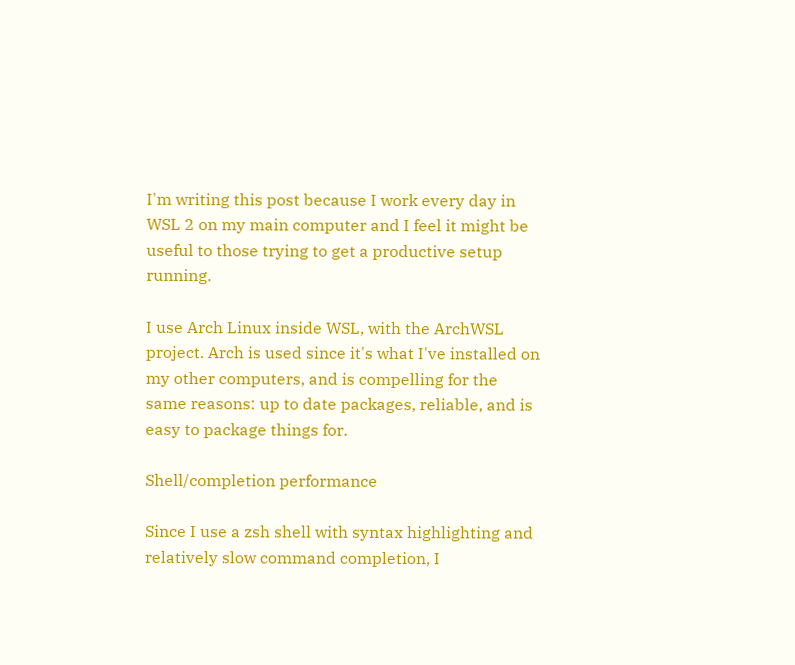I'm writing this post because I work every day in WSL 2 on my main computer and I feel it might be useful to those trying to get a productive setup running.

I use Arch Linux inside WSL, with the ArchWSL project. Arch is used since it's what I've installed on my other computers, and is compelling for the same reasons: up to date packages, reliable, and is easy to package things for.

Shell/completion performance

Since I use a zsh shell with syntax highlighting and relatively slow command completion, I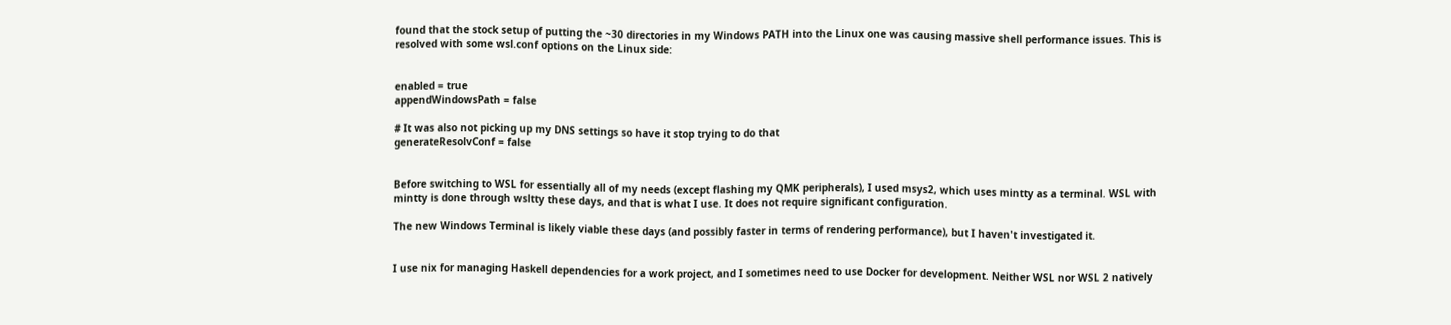found that the stock setup of putting the ~30 directories in my Windows PATH into the Linux one was causing massive shell performance issues. This is resolved with some wsl.conf options on the Linux side:


enabled = true
appendWindowsPath = false

# It was also not picking up my DNS settings so have it stop trying to do that
generateResolvConf = false


Before switching to WSL for essentially all of my needs (except flashing my QMK peripherals), I used msys2, which uses mintty as a terminal. WSL with mintty is done through wsltty these days, and that is what I use. It does not require significant configuration.

The new Windows Terminal is likely viable these days (and possibly faster in terms of rendering performance), but I haven't investigated it.


I use nix for managing Haskell dependencies for a work project, and I sometimes need to use Docker for development. Neither WSL nor WSL 2 natively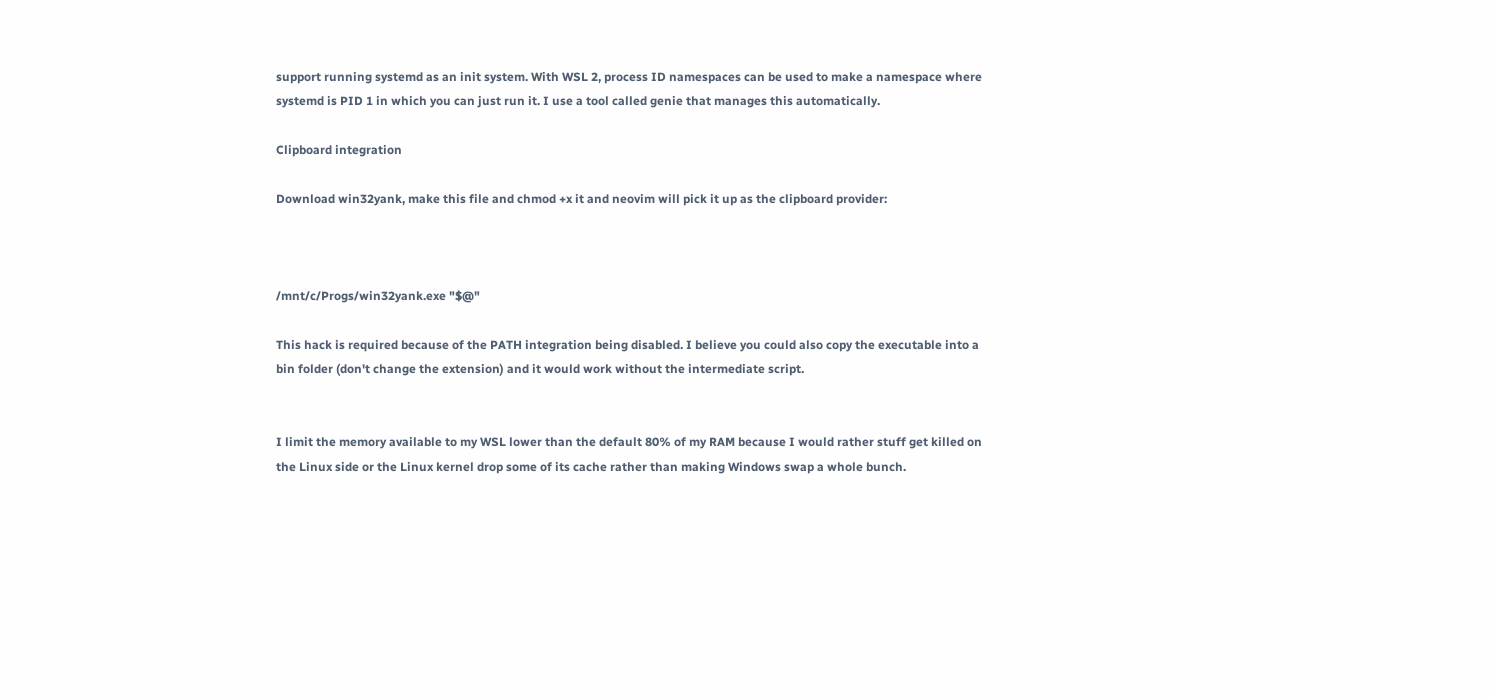support running systemd as an init system. With WSL 2, process ID namespaces can be used to make a namespace where systemd is PID 1 in which you can just run it. I use a tool called genie that manages this automatically.

Clipboard integration

Download win32yank, make this file and chmod +x it and neovim will pick it up as the clipboard provider:



/mnt/c/Progs/win32yank.exe "$@"

This hack is required because of the PATH integration being disabled. I believe you could also copy the executable into a bin folder (don't change the extension) and it would work without the intermediate script.


I limit the memory available to my WSL lower than the default 80% of my RAM because I would rather stuff get killed on the Linux side or the Linux kernel drop some of its cache rather than making Windows swap a whole bunch.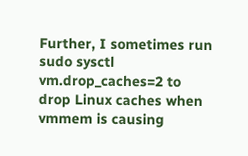Further, I sometimes run sudo sysctl vm.drop_caches=2 to drop Linux caches when vmmem is causing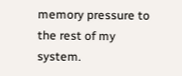memory pressure to the rest of my system.